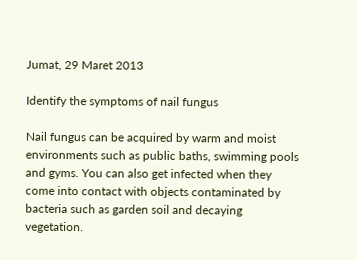Jumat, 29 Maret 2013

Identify the symptoms of nail fungus

Nail fungus can be acquired by warm and moist environments such as public baths, swimming pools and gyms. You can also get infected when they come into contact with objects contaminated by bacteria such as garden soil and decaying vegetation.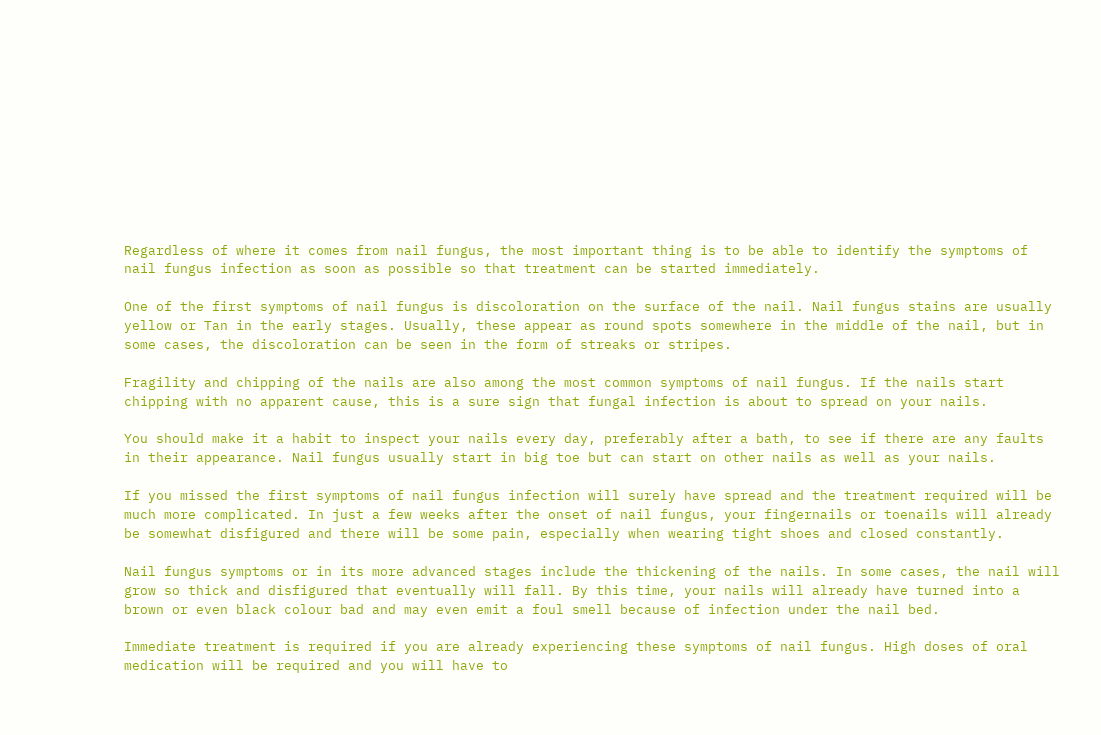Regardless of where it comes from nail fungus, the most important thing is to be able to identify the symptoms of nail fungus infection as soon as possible so that treatment can be started immediately.

One of the first symptoms of nail fungus is discoloration on the surface of the nail. Nail fungus stains are usually yellow or Tan in the early stages. Usually, these appear as round spots somewhere in the middle of the nail, but in some cases, the discoloration can be seen in the form of streaks or stripes.

Fragility and chipping of the nails are also among the most common symptoms of nail fungus. If the nails start chipping with no apparent cause, this is a sure sign that fungal infection is about to spread on your nails.

You should make it a habit to inspect your nails every day, preferably after a bath, to see if there are any faults in their appearance. Nail fungus usually start in big toe but can start on other nails as well as your nails.

If you missed the first symptoms of nail fungus infection will surely have spread and the treatment required will be much more complicated. In just a few weeks after the onset of nail fungus, your fingernails or toenails will already be somewhat disfigured and there will be some pain, especially when wearing tight shoes and closed constantly.

Nail fungus symptoms or in its more advanced stages include the thickening of the nails. In some cases, the nail will grow so thick and disfigured that eventually will fall. By this time, your nails will already have turned into a brown or even black colour bad and may even emit a foul smell because of infection under the nail bed.

Immediate treatment is required if you are already experiencing these symptoms of nail fungus. High doses of oral medication will be required and you will have to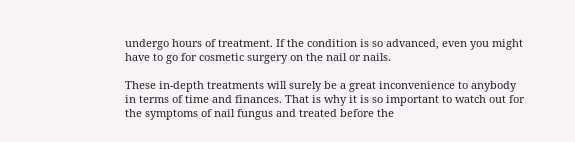undergo hours of treatment. If the condition is so advanced, even you might have to go for cosmetic surgery on the nail or nails.

These in-depth treatments will surely be a great inconvenience to anybody in terms of time and finances. That is why it is so important to watch out for the symptoms of nail fungus and treated before the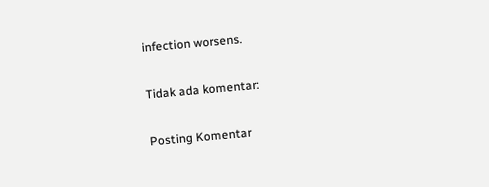infection worsens.

Tidak ada komentar:

Posting Komentar